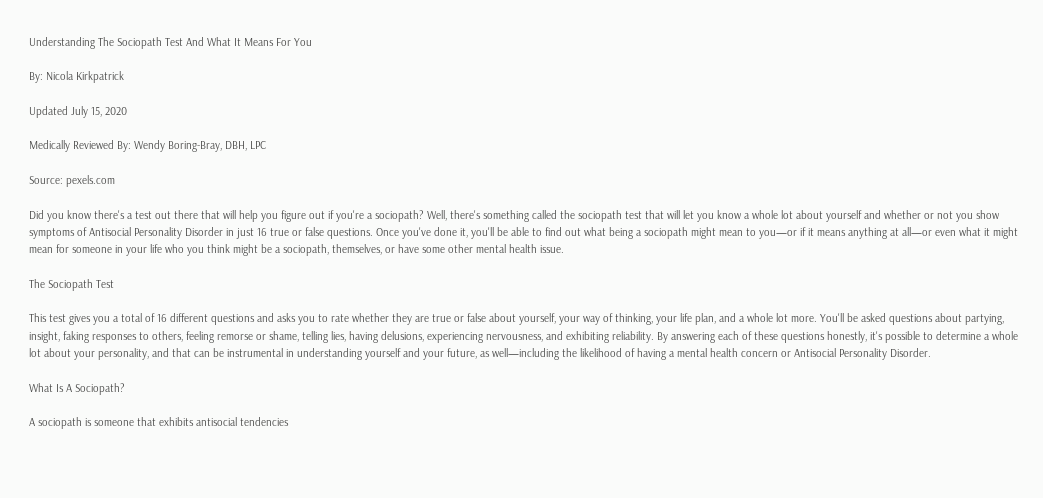Understanding The Sociopath Test And What It Means For You

By: Nicola Kirkpatrick

Updated July 15, 2020

Medically Reviewed By: Wendy Boring-Bray, DBH, LPC

Source: pexels.com

Did you know there's a test out there that will help you figure out if you're a sociopath? Well, there's something called the sociopath test that will let you know a whole lot about yourself and whether or not you show symptoms of Antisocial Personality Disorder in just 16 true or false questions. Once you've done it, you'll be able to find out what being a sociopath might mean to you—or if it means anything at all—or even what it might mean for someone in your life who you think might be a sociopath, themselves, or have some other mental health issue.

The Sociopath Test

This test gives you a total of 16 different questions and asks you to rate whether they are true or false about yourself, your way of thinking, your life plan, and a whole lot more. You'll be asked questions about partying, insight, faking responses to others, feeling remorse or shame, telling lies, having delusions, experiencing nervousness, and exhibiting reliability. By answering each of these questions honestly, it's possible to determine a whole lot about your personality, and that can be instrumental in understanding yourself and your future, as well—including the likelihood of having a mental health concern or Antisocial Personality Disorder.

What Is A Sociopath?

A sociopath is someone that exhibits antisocial tendencies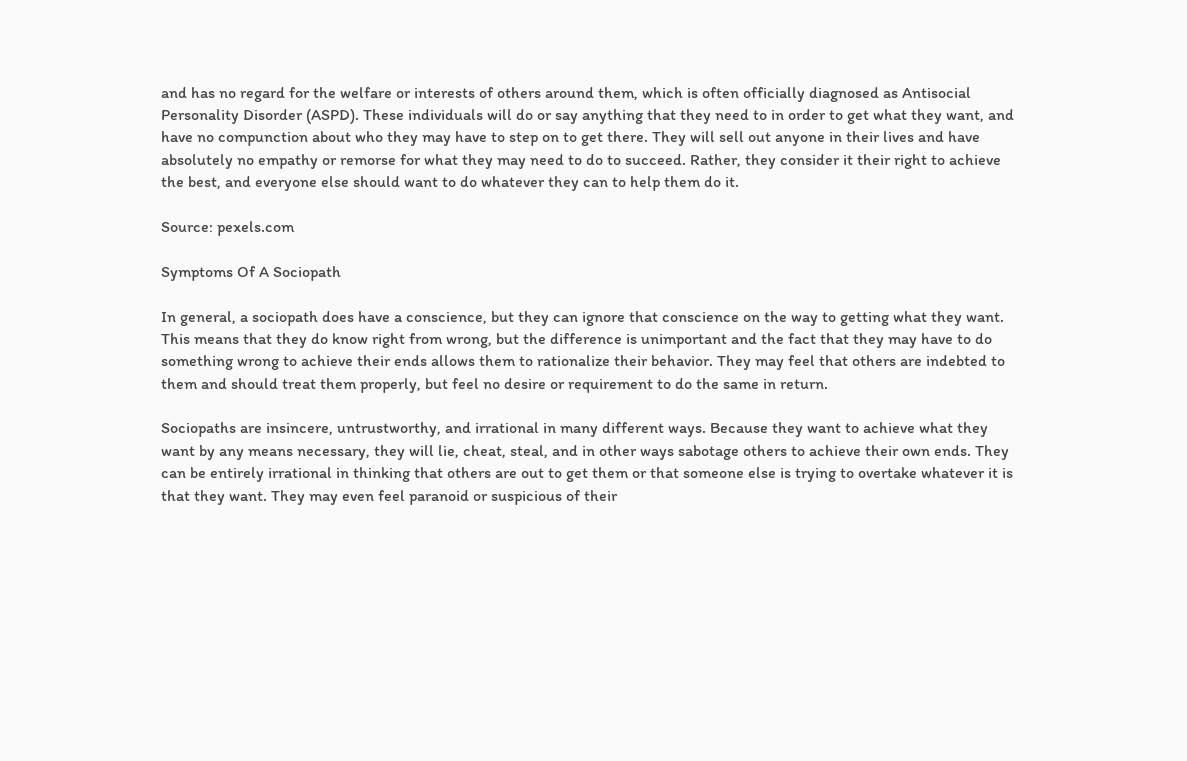and has no regard for the welfare or interests of others around them, which is often officially diagnosed as Antisocial Personality Disorder (ASPD). These individuals will do or say anything that they need to in order to get what they want, and have no compunction about who they may have to step on to get there. They will sell out anyone in their lives and have absolutely no empathy or remorse for what they may need to do to succeed. Rather, they consider it their right to achieve the best, and everyone else should want to do whatever they can to help them do it.

Source: pexels.com

Symptoms Of A Sociopath

In general, a sociopath does have a conscience, but they can ignore that conscience on the way to getting what they want. This means that they do know right from wrong, but the difference is unimportant and the fact that they may have to do something wrong to achieve their ends allows them to rationalize their behavior. They may feel that others are indebted to them and should treat them properly, but feel no desire or requirement to do the same in return.

Sociopaths are insincere, untrustworthy, and irrational in many different ways. Because they want to achieve what they want by any means necessary, they will lie, cheat, steal, and in other ways sabotage others to achieve their own ends. They can be entirely irrational in thinking that others are out to get them or that someone else is trying to overtake whatever it is that they want. They may even feel paranoid or suspicious of their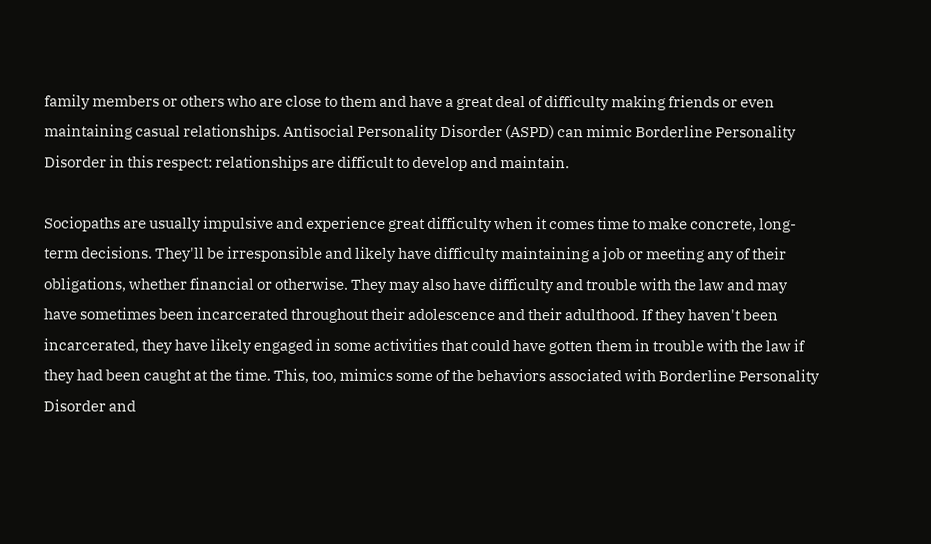family members or others who are close to them and have a great deal of difficulty making friends or even maintaining casual relationships. Antisocial Personality Disorder (ASPD) can mimic Borderline Personality Disorder in this respect: relationships are difficult to develop and maintain.

Sociopaths are usually impulsive and experience great difficulty when it comes time to make concrete, long-term decisions. They'll be irresponsible and likely have difficulty maintaining a job or meeting any of their obligations, whether financial or otherwise. They may also have difficulty and trouble with the law and may have sometimes been incarcerated throughout their adolescence and their adulthood. If they haven't been incarcerated, they have likely engaged in some activities that could have gotten them in trouble with the law if they had been caught at the time. This, too, mimics some of the behaviors associated with Borderline Personality Disorder and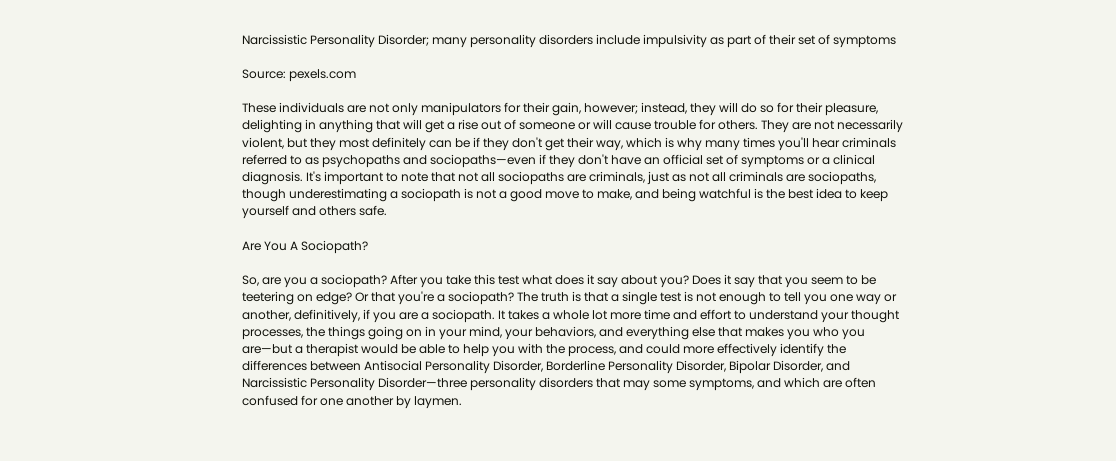Narcissistic Personality Disorder; many personality disorders include impulsivity as part of their set of symptoms

Source: pexels.com

These individuals are not only manipulators for their gain, however; instead, they will do so for their pleasure, delighting in anything that will get a rise out of someone or will cause trouble for others. They are not necessarily violent, but they most definitely can be if they don't get their way, which is why many times you'll hear criminals referred to as psychopaths and sociopaths—even if they don't have an official set of symptoms or a clinical diagnosis. It's important to note that not all sociopaths are criminals, just as not all criminals are sociopaths, though underestimating a sociopath is not a good move to make, and being watchful is the best idea to keep yourself and others safe.

Are You A Sociopath?

So, are you a sociopath? After you take this test what does it say about you? Does it say that you seem to be teetering on edge? Or that you're a sociopath? The truth is that a single test is not enough to tell you one way or another, definitively, if you are a sociopath. It takes a whole lot more time and effort to understand your thought processes, the things going on in your mind, your behaviors, and everything else that makes you who you are—but a therapist would be able to help you with the process, and could more effectively identify the differences between Antisocial Personality Disorder, Borderline Personality Disorder, Bipolar Disorder, and Narcissistic Personality Disorder—three personality disorders that may some symptoms, and which are often confused for one another by laymen.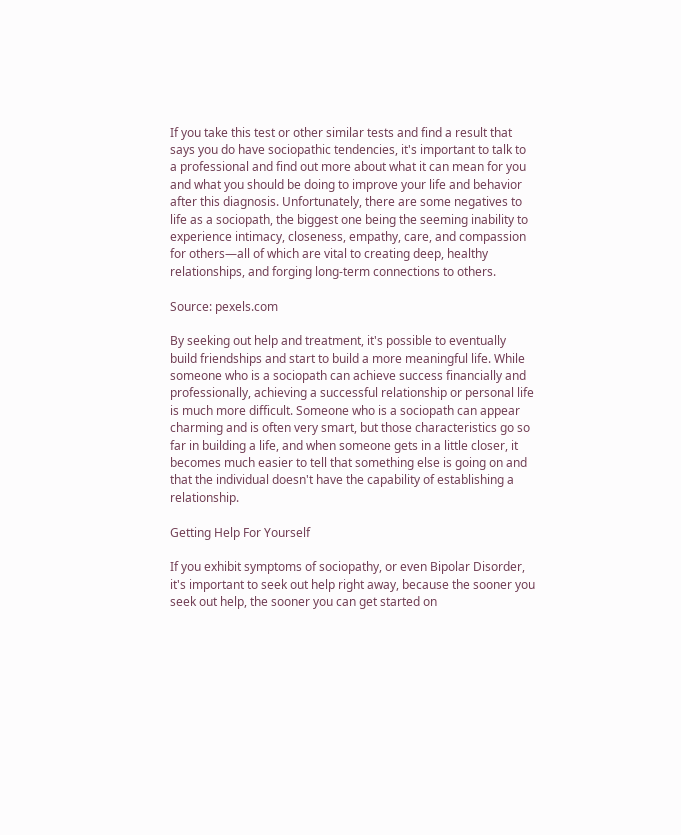If you take this test or other similar tests and find a result that says you do have sociopathic tendencies, it's important to talk to a professional and find out more about what it can mean for you and what you should be doing to improve your life and behavior after this diagnosis. Unfortunately, there are some negatives to life as a sociopath, the biggest one being the seeming inability to experience intimacy, closeness, empathy, care, and compassion for others—all of which are vital to creating deep, healthy relationships, and forging long-term connections to others.

Source: pexels.com

By seeking out help and treatment, it's possible to eventually build friendships and start to build a more meaningful life. While someone who is a sociopath can achieve success financially and professionally, achieving a successful relationship or personal life is much more difficult. Someone who is a sociopath can appear charming and is often very smart, but those characteristics go so far in building a life, and when someone gets in a little closer, it becomes much easier to tell that something else is going on and that the individual doesn't have the capability of establishing a relationship.

Getting Help For Yourself

If you exhibit symptoms of sociopathy, or even Bipolar Disorder, it's important to seek out help right away, because the sooner you seek out help, the sooner you can get started on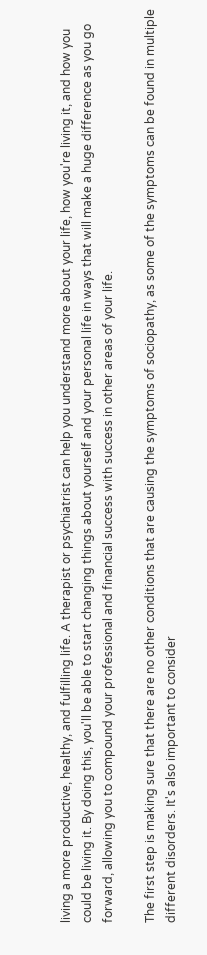living a more productive, healthy, and fulfilling life. A therapist or psychiatrist can help you understand more about your life, how you're living it, and how you could be living it. By doing this, you'll be able to start changing things about yourself and your personal life in ways that will make a huge difference as you go forward, allowing you to compound your professional and financial success with success in other areas of your life.

The first step is making sure that there are no other conditions that are causing the symptoms of sociopathy, as some of the symptoms can be found in multiple different disorders. It's also important to consider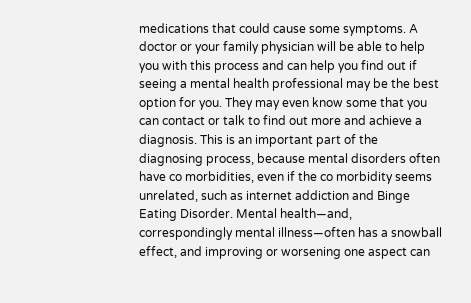medications that could cause some symptoms. A doctor or your family physician will be able to help you with this process and can help you find out if seeing a mental health professional may be the best option for you. They may even know some that you can contact or talk to find out more and achieve a diagnosis. This is an important part of the diagnosing process, because mental disorders often have co morbidities, even if the co morbidity seems unrelated, such as internet addiction and Binge Eating Disorder. Mental health—and, correspondingly mental illness—often has a snowball effect, and improving or worsening one aspect can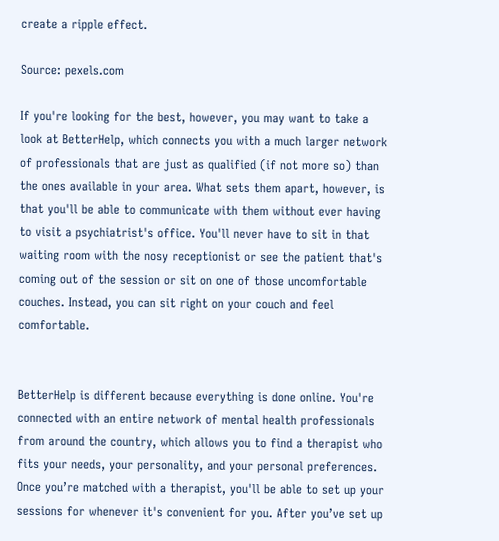create a ripple effect.

Source: pexels.com

If you're looking for the best, however, you may want to take a look at BetterHelp, which connects you with a much larger network of professionals that are just as qualified (if not more so) than the ones available in your area. What sets them apart, however, is that you'll be able to communicate with them without ever having to visit a psychiatrist's office. You'll never have to sit in that waiting room with the nosy receptionist or see the patient that's coming out of the session or sit on one of those uncomfortable couches. Instead, you can sit right on your couch and feel comfortable.


BetterHelp is different because everything is done online. You're connected with an entire network of mental health professionals from around the country, which allows you to find a therapist who fits your needs, your personality, and your personal preferences. Once you’re matched with a therapist, you'll be able to set up your sessions for whenever it's convenient for you. After you’ve set up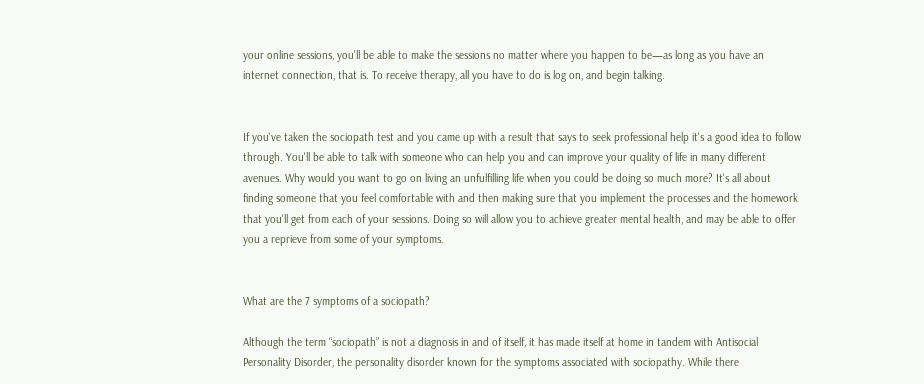your online sessions, you'll be able to make the sessions no matter where you happen to be—as long as you have an internet connection, that is. To receive therapy, all you have to do is log on, and begin talking.


If you've taken the sociopath test and you came up with a result that says to seek professional help it's a good idea to follow through. You'll be able to talk with someone who can help you and can improve your quality of life in many different avenues. Why would you want to go on living an unfulfilling life when you could be doing so much more? It's all about finding someone that you feel comfortable with and then making sure that you implement the processes and the homework that you'll get from each of your sessions. Doing so will allow you to achieve greater mental health, and may be able to offer you a reprieve from some of your symptoms.


What are the 7 symptoms of a sociopath?

Although the term “sociopath” is not a diagnosis in and of itself, it has made itself at home in tandem with Antisocial Personality Disorder, the personality disorder known for the symptoms associated with sociopathy. While there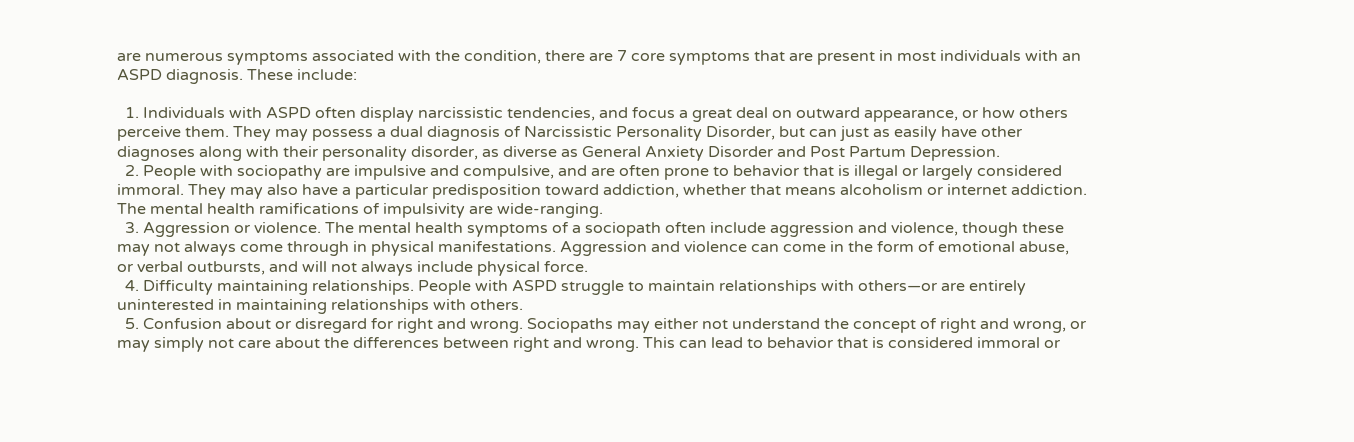are numerous symptoms associated with the condition, there are 7 core symptoms that are present in most individuals with an ASPD diagnosis. These include:

  1. Individuals with ASPD often display narcissistic tendencies, and focus a great deal on outward appearance, or how others perceive them. They may possess a dual diagnosis of Narcissistic Personality Disorder, but can just as easily have other diagnoses along with their personality disorder, as diverse as General Anxiety Disorder and Post Partum Depression.
  2. People with sociopathy are impulsive and compulsive, and are often prone to behavior that is illegal or largely considered immoral. They may also have a particular predisposition toward addiction, whether that means alcoholism or internet addiction. The mental health ramifications of impulsivity are wide-ranging.
  3. Aggression or violence. The mental health symptoms of a sociopath often include aggression and violence, though these may not always come through in physical manifestations. Aggression and violence can come in the form of emotional abuse, or verbal outbursts, and will not always include physical force.
  4. Difficulty maintaining relationships. People with ASPD struggle to maintain relationships with others—or are entirely uninterested in maintaining relationships with others.
  5. Confusion about or disregard for right and wrong. Sociopaths may either not understand the concept of right and wrong, or may simply not care about the differences between right and wrong. This can lead to behavior that is considered immoral or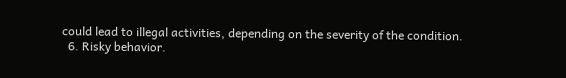could lead to illegal activities, depending on the severity of the condition.
  6. Risky behavior.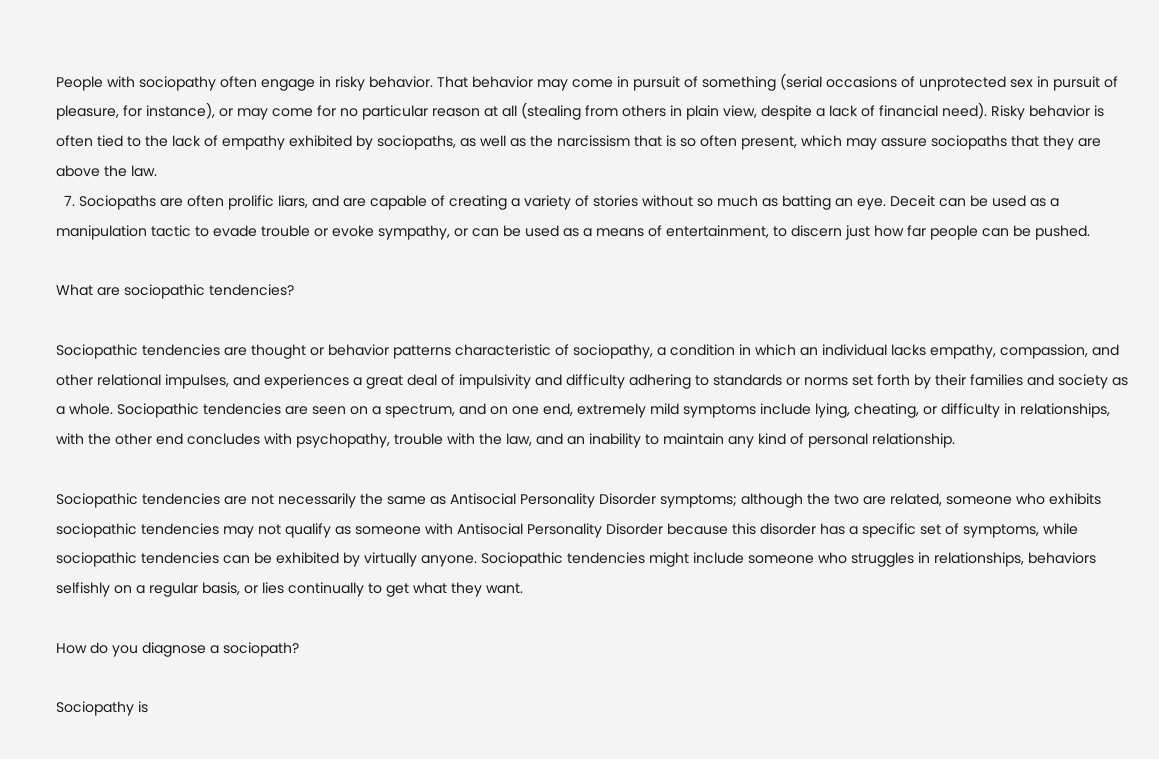People with sociopathy often engage in risky behavior. That behavior may come in pursuit of something (serial occasions of unprotected sex in pursuit of pleasure, for instance), or may come for no particular reason at all (stealing from others in plain view, despite a lack of financial need). Risky behavior is often tied to the lack of empathy exhibited by sociopaths, as well as the narcissism that is so often present, which may assure sociopaths that they are above the law.
  7. Sociopaths are often prolific liars, and are capable of creating a variety of stories without so much as batting an eye. Deceit can be used as a manipulation tactic to evade trouble or evoke sympathy, or can be used as a means of entertainment, to discern just how far people can be pushed.

What are sociopathic tendencies?

Sociopathic tendencies are thought or behavior patterns characteristic of sociopathy, a condition in which an individual lacks empathy, compassion, and other relational impulses, and experiences a great deal of impulsivity and difficulty adhering to standards or norms set forth by their families and society as a whole. Sociopathic tendencies are seen on a spectrum, and on one end, extremely mild symptoms include lying, cheating, or difficulty in relationships, with the other end concludes with psychopathy, trouble with the law, and an inability to maintain any kind of personal relationship.

Sociopathic tendencies are not necessarily the same as Antisocial Personality Disorder symptoms; although the two are related, someone who exhibits sociopathic tendencies may not qualify as someone with Antisocial Personality Disorder because this disorder has a specific set of symptoms, while sociopathic tendencies can be exhibited by virtually anyone. Sociopathic tendencies might include someone who struggles in relationships, behaviors selfishly on a regular basis, or lies continually to get what they want.

How do you diagnose a sociopath?

Sociopathy is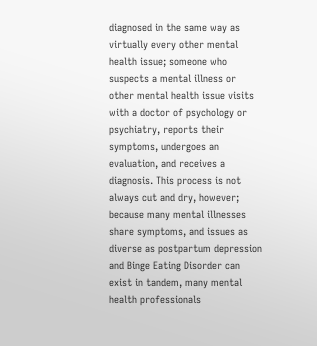diagnosed in the same way as virtually every other mental health issue; someone who suspects a mental illness or other mental health issue visits with a doctor of psychology or psychiatry, reports their symptoms, undergoes an evaluation, and receives a diagnosis. This process is not always cut and dry, however; because many mental illnesses share symptoms, and issues as diverse as postpartum depression and Binge Eating Disorder can exist in tandem, many mental health professionals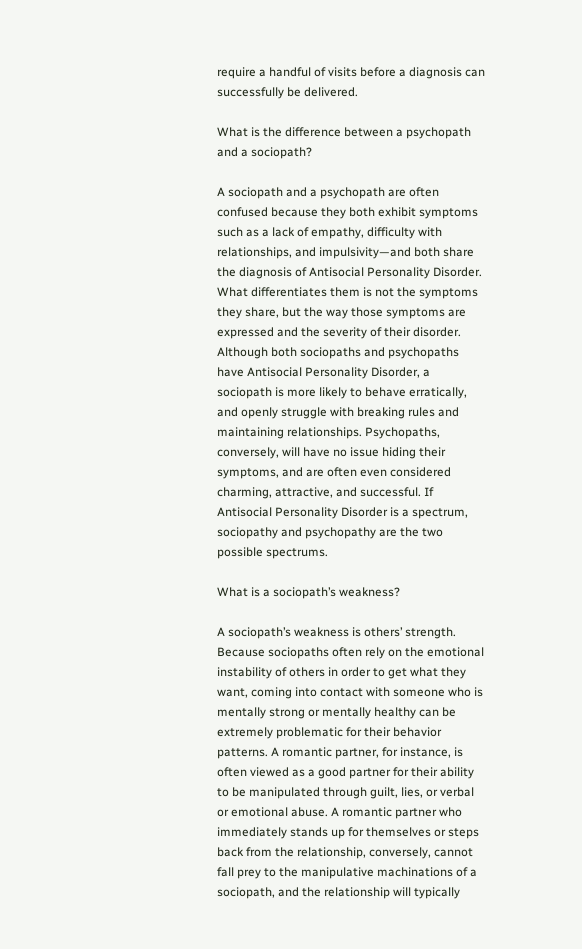require a handful of visits before a diagnosis can successfully be delivered.

What is the difference between a psychopath and a sociopath?

A sociopath and a psychopath are often confused because they both exhibit symptoms such as a lack of empathy, difficulty with relationships, and impulsivity—and both share the diagnosis of Antisocial Personality Disorder. What differentiates them is not the symptoms they share, but the way those symptoms are expressed and the severity of their disorder. Although both sociopaths and psychopaths have Antisocial Personality Disorder, a sociopath is more likely to behave erratically, and openly struggle with breaking rules and maintaining relationships. Psychopaths, conversely, will have no issue hiding their symptoms, and are often even considered charming, attractive, and successful. If Antisocial Personality Disorder is a spectrum, sociopathy and psychopathy are the two possible spectrums.

What is a sociopath’s weakness?

A sociopath’s weakness is others’ strength. Because sociopaths often rely on the emotional instability of others in order to get what they want, coming into contact with someone who is mentally strong or mentally healthy can be extremely problematic for their behavior patterns. A romantic partner, for instance, is often viewed as a good partner for their ability to be manipulated through guilt, lies, or verbal or emotional abuse. A romantic partner who immediately stands up for themselves or steps back from the relationship, conversely, cannot fall prey to the manipulative machinations of a sociopath, and the relationship will typically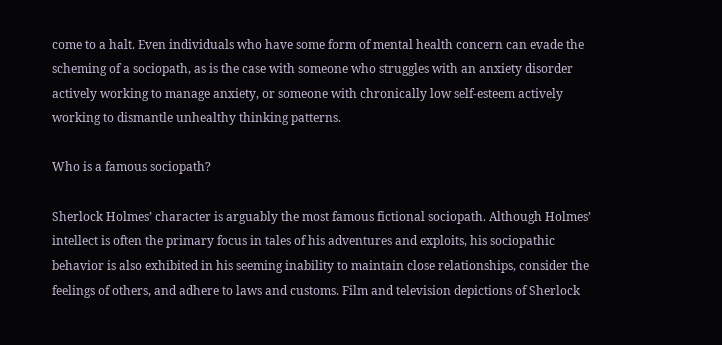come to a halt. Even individuals who have some form of mental health concern can evade the scheming of a sociopath, as is the case with someone who struggles with an anxiety disorder actively working to manage anxiety, or someone with chronically low self-esteem actively working to dismantle unhealthy thinking patterns.

Who is a famous sociopath?

Sherlock Holmes’ character is arguably the most famous fictional sociopath. Although Holmes’ intellect is often the primary focus in tales of his adventures and exploits, his sociopathic behavior is also exhibited in his seeming inability to maintain close relationships, consider the feelings of others, and adhere to laws and customs. Film and television depictions of Sherlock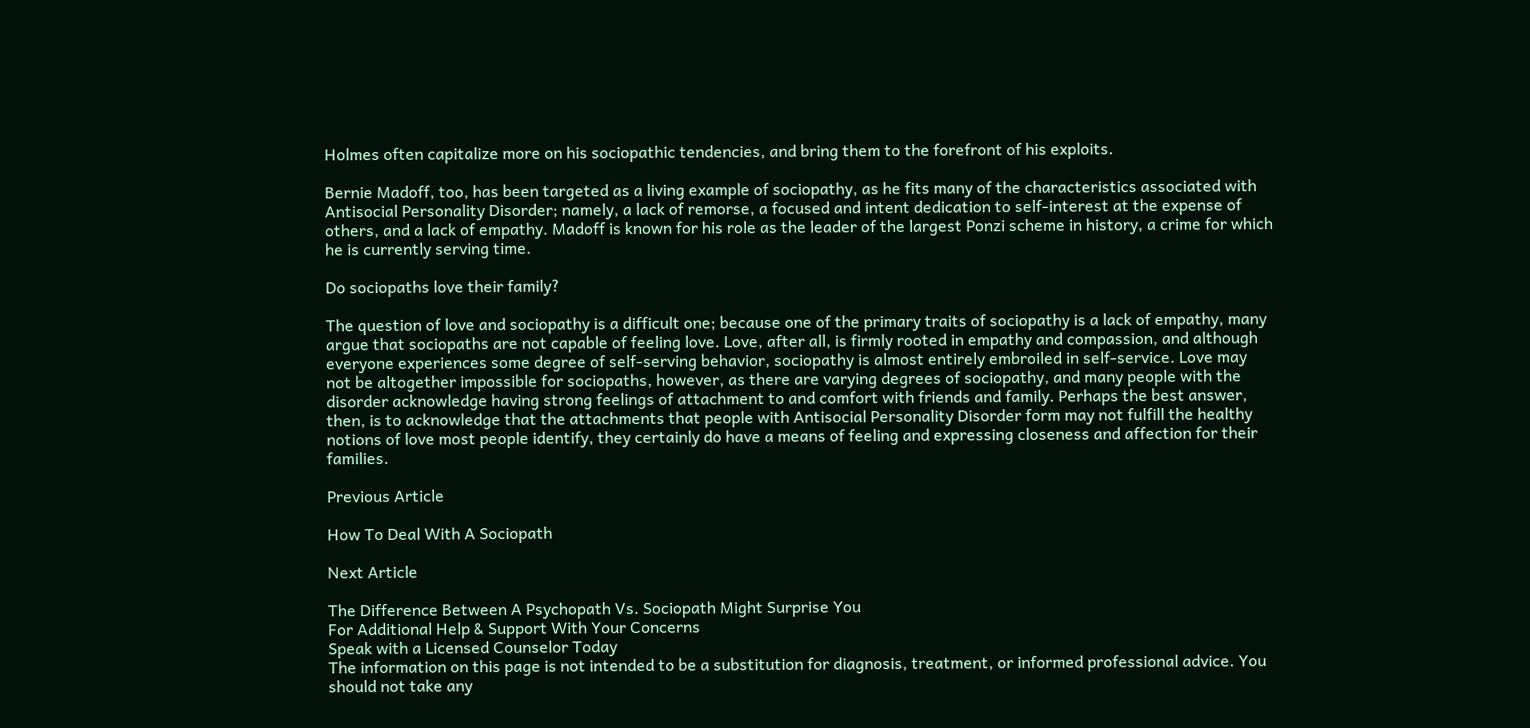Holmes often capitalize more on his sociopathic tendencies, and bring them to the forefront of his exploits.

Bernie Madoff, too, has been targeted as a living example of sociopathy, as he fits many of the characteristics associated with Antisocial Personality Disorder; namely, a lack of remorse, a focused and intent dedication to self-interest at the expense of others, and a lack of empathy. Madoff is known for his role as the leader of the largest Ponzi scheme in history, a crime for which he is currently serving time.

Do sociopaths love their family?

The question of love and sociopathy is a difficult one; because one of the primary traits of sociopathy is a lack of empathy, many argue that sociopaths are not capable of feeling love. Love, after all, is firmly rooted in empathy and compassion, and although everyone experiences some degree of self-serving behavior, sociopathy is almost entirely embroiled in self-service. Love may not be altogether impossible for sociopaths, however, as there are varying degrees of sociopathy, and many people with the disorder acknowledge having strong feelings of attachment to and comfort with friends and family. Perhaps the best answer, then, is to acknowledge that the attachments that people with Antisocial Personality Disorder form may not fulfill the healthy notions of love most people identify, they certainly do have a means of feeling and expressing closeness and affection for their families.

Previous Article

How To Deal With A Sociopath

Next Article

The Difference Between A Psychopath Vs. Sociopath Might Surprise You
For Additional Help & Support With Your Concerns
Speak with a Licensed Counselor Today
The information on this page is not intended to be a substitution for diagnosis, treatment, or informed professional advice. You should not take any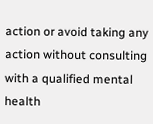action or avoid taking any action without consulting with a qualified mental health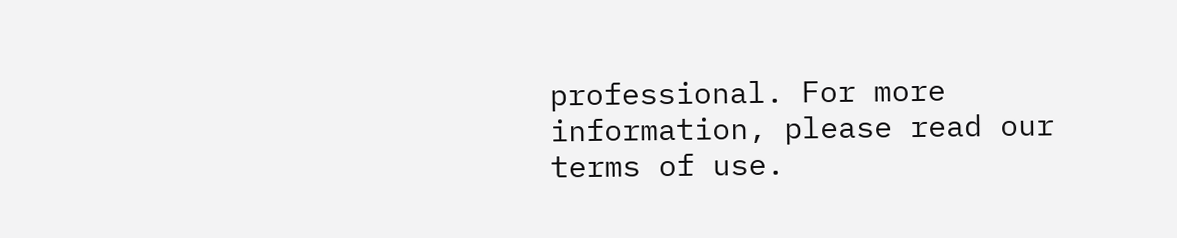professional. For more information, please read our terms of use.